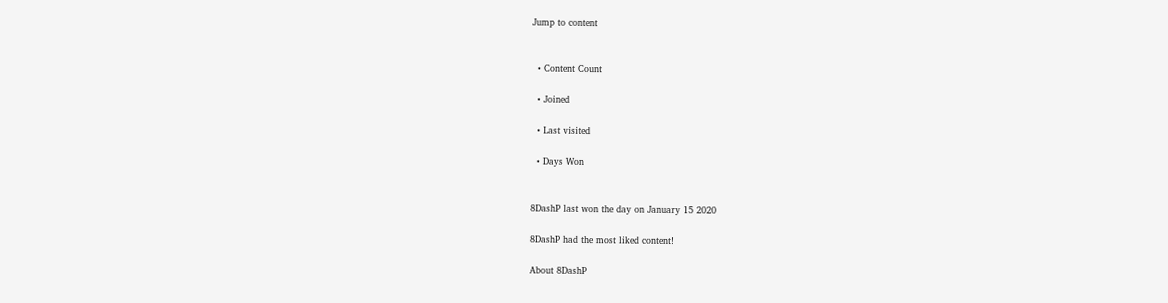Jump to content


  • Content Count

  • Joined

  • Last visited

  • Days Won


8DashP last won the day on January 15 2020

8DashP had the most liked content!

About 8DashP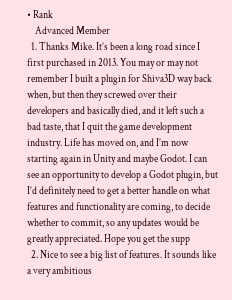• Rank
    Advanced Member
  1. Thanks Mike. It’s been a long road since I first purchased in 2013. You may or may not remember I built a plugin for Shiva3D way back when, but then they screwed over their developers and basically died, and it left such a bad taste, that I quit the game development industry. Life has moved on, and I’m now starting again in Unity and maybe Godot. I can see an opportunity to develop a Godot plugin, but I’d definitely need to get a better handle on what features and functionality are coming, to decide whether to commit, so any updates would be greatly appreciated. Hope you get the supp
  2. Nice to see a big list of features. It sounds like a very ambitious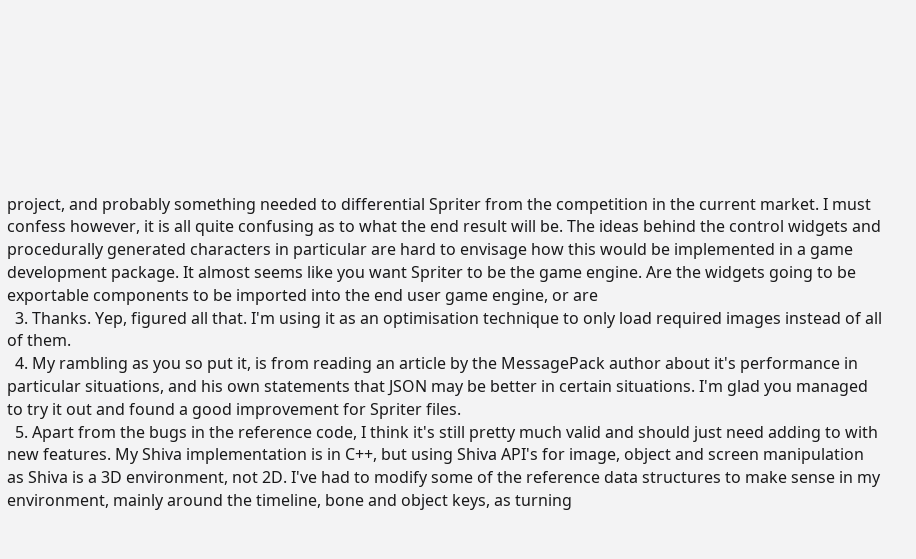project, and probably something needed to differential Spriter from the competition in the current market. I must confess however, it is all quite confusing as to what the end result will be. The ideas behind the control widgets and procedurally generated characters in particular are hard to envisage how this would be implemented in a game development package. It almost seems like you want Spriter to be the game engine. Are the widgets going to be exportable components to be imported into the end user game engine, or are
  3. Thanks. Yep, figured all that. I'm using it as an optimisation technique to only load required images instead of all of them.
  4. My rambling as you so put it, is from reading an article by the MessagePack author about it's performance in particular situations, and his own statements that JSON may be better in certain situations. I'm glad you managed to try it out and found a good improvement for Spriter files.
  5. Apart from the bugs in the reference code, I think it's still pretty much valid and should just need adding to with new features. My Shiva implementation is in C++, but using Shiva API's for image, object and screen manipulation as Shiva is a 3D environment, not 2D. I've had to modify some of the reference data structures to make sense in my environment, mainly around the timeline, bone and object keys, as turning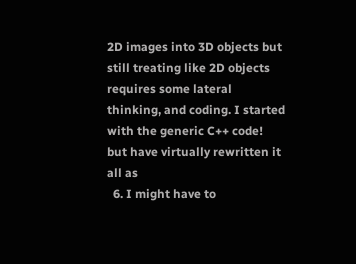2D images into 3D objects but still treating like 2D objects requires some lateral thinking, and coding. I started with the generic C++ code! but have virtually rewritten it all as
  6. I might have to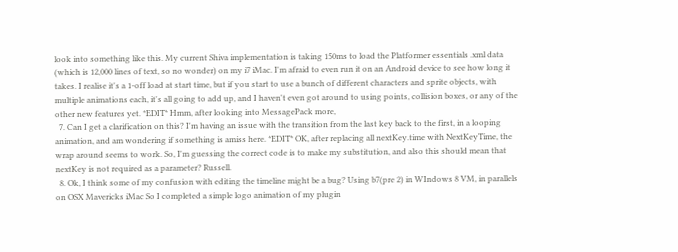look into something like this. My current Shiva implementation is taking 150ms to load the Platformer essentials .xml data (which is 12,000 lines of text, so no wonder) on my i7 iMac. I'm afraid to even run it on an Android device to see how long it takes. I realise it's a 1-off load at start time, but if you start to use a bunch of different characters and sprite objects, with multiple animations each, it's all going to add up, and I haven't even got around to using points, collision boxes, or any of the other new features yet. *EDIT* Hmm, after looking into MessagePack more,
  7. Can I get a clarification on this? I'm having an issue with the transition from the last key back to the first, in a looping animation, and am wondering if something is amiss here. *EDIT* OK, after replacing all nextKey.time with NextKeyTime, the wrap around seems to work. So, I'm guessing the correct code is to make my substitution, and also this should mean that nextKey is not required as a parameter? Russell.
  8. Ok, I think some of my confusion with editing the timeline might be a bug? Using b7(pre 2) in WIndows 8 VM, in parallels on OSX Mavericks iMac So I completed a simple logo animation of my plugin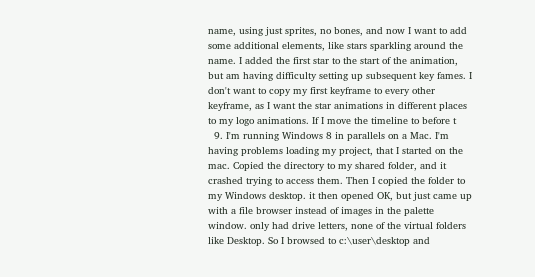name, using just sprites, no bones, and now I want to add some additional elements, like stars sparkling around the name. I added the first star to the start of the animation, but am having difficulty setting up subsequent key fames. I don't want to copy my first keyframe to every other keyframe, as I want the star animations in different places to my logo animations. If I move the timeline to before t
  9. I'm running Windows 8 in parallels on a Mac. I'm having problems loading my project, that I started on the mac. Copied the directory to my shared folder, and it crashed trying to access them. Then I copied the folder to my Windows desktop. it then opened OK, but just came up with a file browser instead of images in the palette window. only had drive letters, none of the virtual folders like Desktop. So I browsed to c:\user\desktop and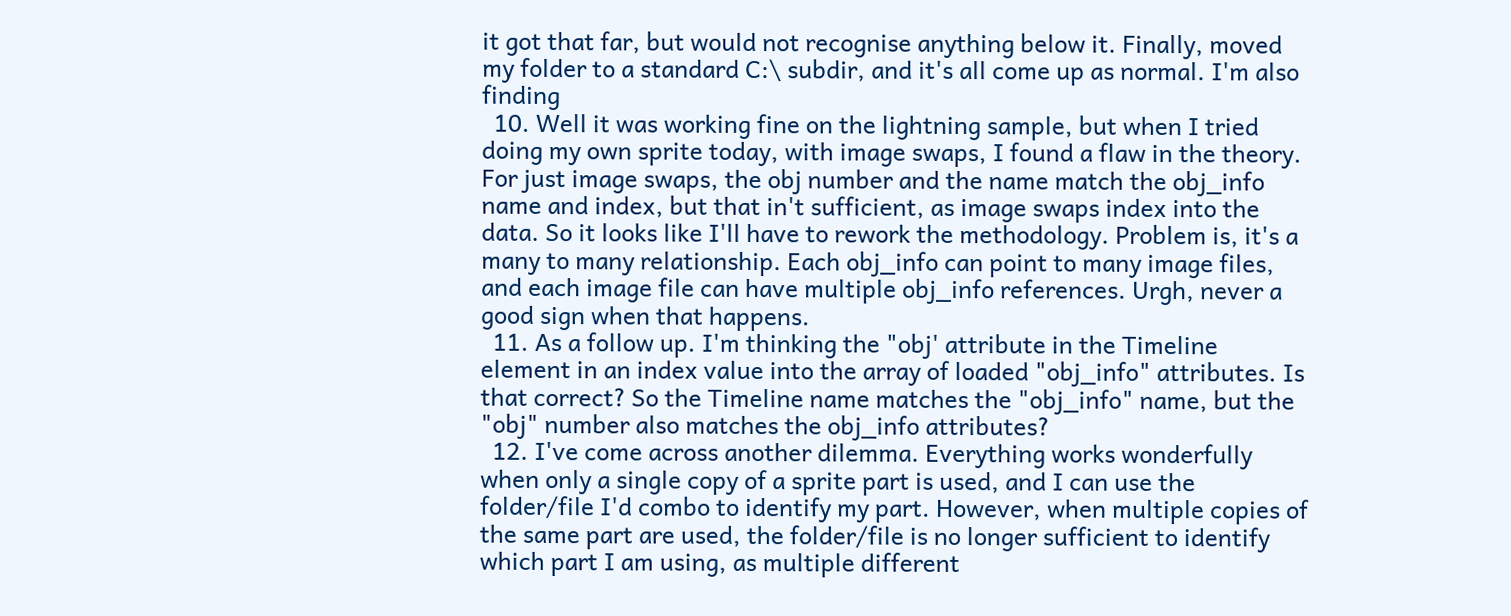it got that far, but would not recognise anything below it. Finally, moved my folder to a standard C:\ subdir, and it's all come up as normal. I'm also finding
  10. Well it was working fine on the lightning sample, but when I tried doing my own sprite today, with image swaps, I found a flaw in the theory. For just image swaps, the obj number and the name match the obj_info name and index, but that in't sufficient, as image swaps index into the data. So it looks like I'll have to rework the methodology. Problem is, it's a many to many relationship. Each obj_info can point to many image files, and each image file can have multiple obj_info references. Urgh, never a good sign when that happens.
  11. As a follow up. I'm thinking the "obj' attribute in the Timeline element in an index value into the array of loaded "obj_info" attributes. Is that correct? So the Timeline name matches the "obj_info" name, but the "obj" number also matches the obj_info attributes?
  12. I've come across another dilemma. Everything works wonderfully when only a single copy of a sprite part is used, and I can use the folder/file I'd combo to identify my part. However, when multiple copies of the same part are used, the folder/file is no longer sufficient to identify which part I am using, as multiple different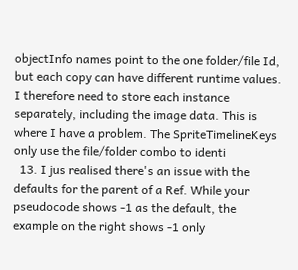objectInfo names point to the one folder/file Id, but each copy can have different runtime values. I therefore need to store each instance separately, including the image data. This is where I have a problem. The SpriteTimelineKeys only use the file/folder combo to identi
  13. I jus realised there's an issue with the defaults for the parent of a Ref. While your pseudocode shows -1 as the default, the example on the right shows -1 only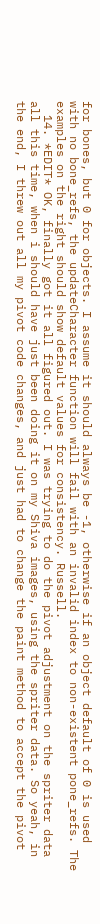for bones, but 0 for objects. I assume it should always be -1, otherwise if an object default of 0 is used with no bone_refs, the updateCharacter function will fail with an invalid index to non-existent pone_refs. The examples on the right should show default values for consistency. Russell.
  14. *EDIT* OK, finally got it all figured out. I was trying to do the pivot adjustment on the spriter data all this time, when i should have just been doing it on my Shiva images, using the spriter data. So yeah, in the end, I threw out all my pivot code changes, and just had to change the paint method to accept the pivot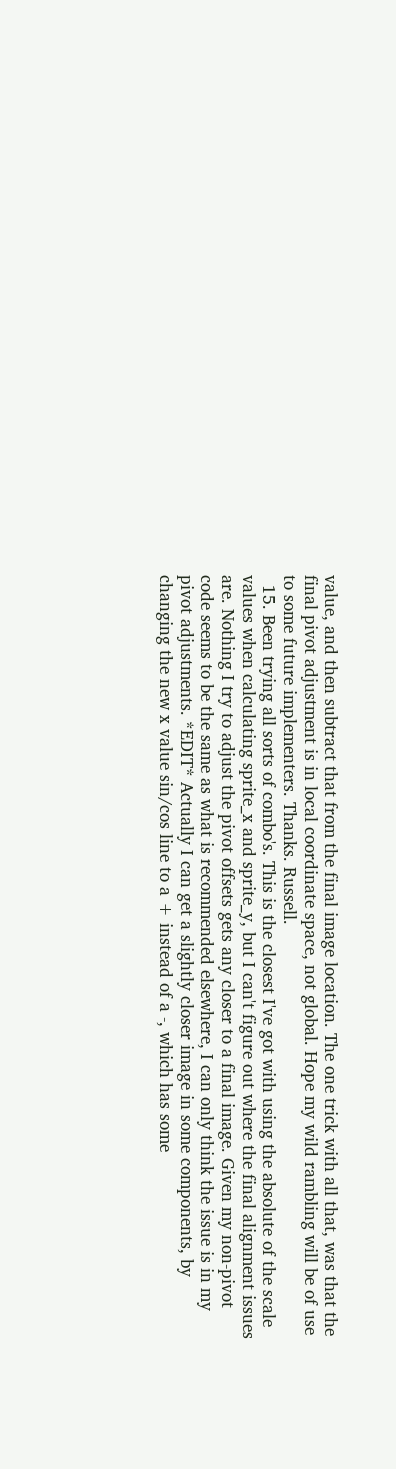value, and then subtract that from the final image location. The one trick with all that, was that the final pivot adjustment is in local coordinate space, not global. Hope my wild rambling will be of use to some future implementers. Thanks. Russell.
  15. Been trying all sorts of combo's. This is the closest I've got with using the absolute of the scale values when calculating sprite_x and sprite_y, but I can't figure out where the final alignment issues are. Nothing I try to adjust the pivot offsets gets any closer to a final image. Given my non-pivot code seems to be the same as what is recommended elsewhere, I can only think the issue is in my pivot adjustments. *EDIT* Actually I can get a slightly closer image in some components, by changing the new x value sin/cos line to a + instead of a -, which has some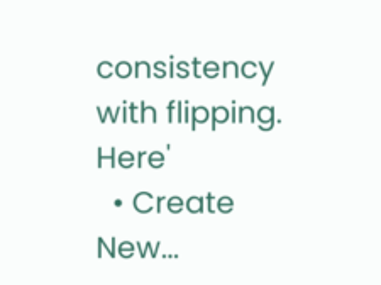consistency with flipping. Here'
  • Create New...